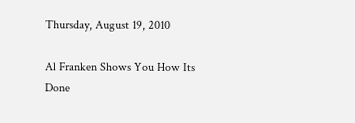Thursday, August 19, 2010

Al Franken Shows You How Its Done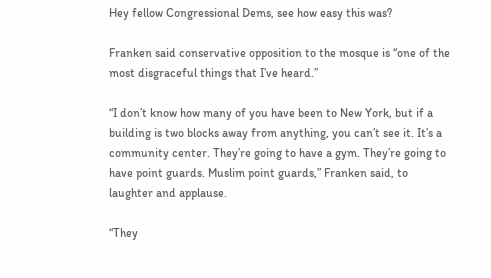Hey fellow Congressional Dems, see how easy this was?

Franken said conservative opposition to the mosque is “one of the most disgraceful things that I’ve heard.”

“I don’t know how many of you have been to New York, but if a building is two blocks away from anything, you can’t see it. It’s a community center. They’re going to have a gym. They’re going to have point guards. Muslim point guards,” Franken said, to laughter and applause.

“They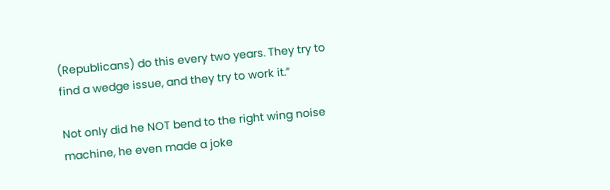(Republicans) do this every two years. They try to find a wedge issue, and they try to work it.”

Not only did he NOT bend to the right wing noise machine, he even made a joke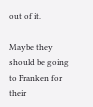out of it.

Maybe they should be going to Franken for their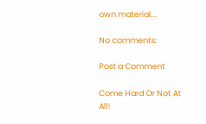own material...

No comments:

Post a Comment

Come Hard Or Not At All!